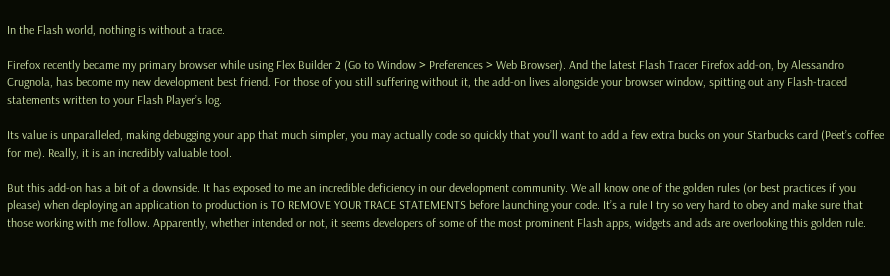In the Flash world, nothing is without a trace.

Firefox recently became my primary browser while using Flex Builder 2 (Go to Window > Preferences > Web Browser). And the latest Flash Tracer Firefox add-on, by Alessandro Crugnola, has become my new development best friend. For those of you still suffering without it, the add-on lives alongside your browser window, spitting out any Flash-traced statements written to your Flash Player’s log.

Its value is unparalleled, making debugging your app that much simpler, you may actually code so quickly that you’ll want to add a few extra bucks on your Starbucks card (Peet’s coffee for me). Really, it is an incredibly valuable tool.

But this add-on has a bit of a downside. It has exposed to me an incredible deficiency in our development community. We all know one of the golden rules (or best practices if you please) when deploying an application to production is TO REMOVE YOUR TRACE STATEMENTS before launching your code. It’s a rule I try so very hard to obey and make sure that those working with me follow. Apparently, whether intended or not, it seems developers of some of the most prominent Flash apps, widgets and ads are overlooking this golden rule.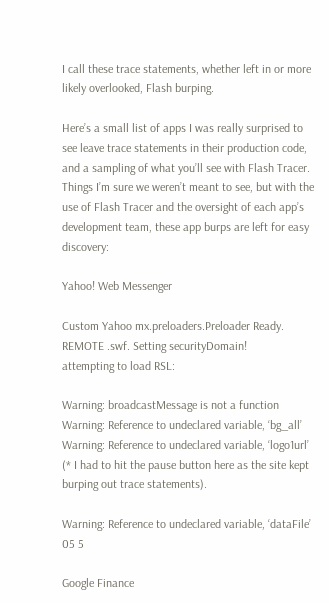I call these trace statements, whether left in or more likely overlooked, Flash burping.

Here’s a small list of apps I was really surprised to see leave trace statements in their production code, and a sampling of what you’ll see with Flash Tracer. Things I’m sure we weren’t meant to see, but with the use of Flash Tracer and the oversight of each app’s development team, these app burps are left for easy discovery:

Yahoo! Web Messenger

Custom Yahoo mx.preloaders.Preloader Ready.
REMOTE .swf. Setting securityDomain!
attempting to load RSL:

Warning: broadcastMessage is not a function
Warning: Reference to undeclared variable, ‘bg_all’
Warning: Reference to undeclared variable, ‘logo1url’ (* I had to hit the pause button here as the site kept burping out trace statements).

Warning: Reference to undeclared variable, ‘dataFile’
05 5

Google Finance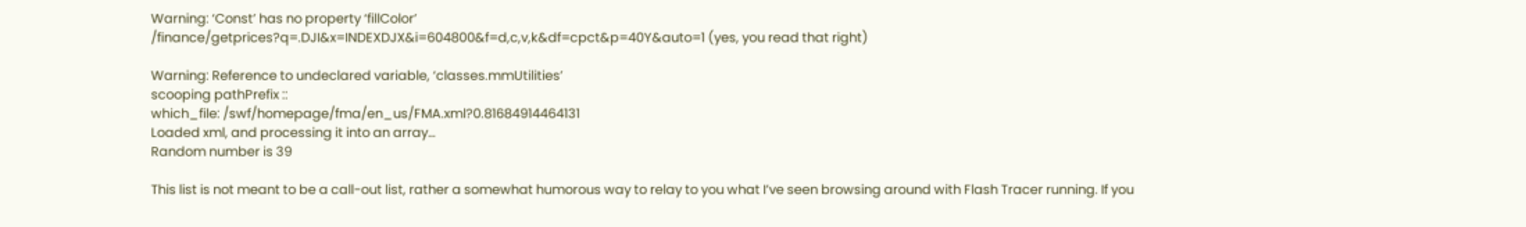Warning: ‘Const’ has no property ‘fillColor’
/finance/getprices?q=.DJI&x=INDEXDJX&i=604800&f=d,c,v,k&df=cpct&p=40Y&auto=1 (yes, you read that right)

Warning: Reference to undeclared variable, ‘classes.mmUtilities’
scooping pathPrefix ::
which_file: /swf/homepage/fma/en_us/FMA.xml?0.81684914464131
Loaded xml, and processing it into an array…
Random number is 39

This list is not meant to be a call-out list, rather a somewhat humorous way to relay to you what I’ve seen browsing around with Flash Tracer running. If you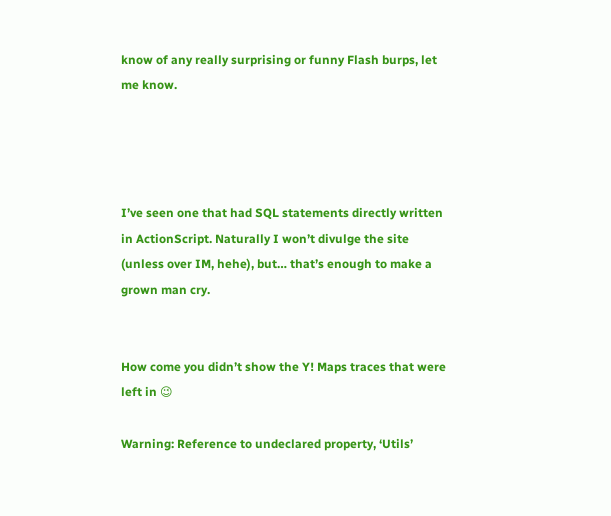know of any really surprising or funny Flash burps, let me know.




I’ve seen one that had SQL statements directly written in ActionScript. Naturally I won’t divulge the site (unless over IM, hehe), but… that’s enough to make a grown man cry.


How come you didn’t show the Y! Maps traces that were left in 😉

Warning: Reference to undeclared property, ‘Utils’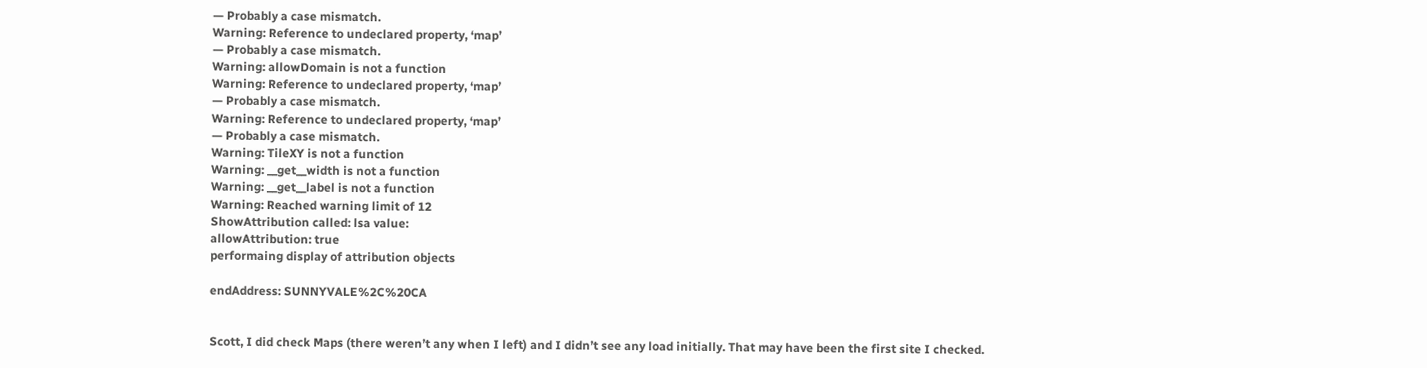— Probably a case mismatch.
Warning: Reference to undeclared property, ‘map’
— Probably a case mismatch.
Warning: allowDomain is not a function
Warning: Reference to undeclared property, ‘map’
— Probably a case mismatch.
Warning: Reference to undeclared property, ‘map’
— Probably a case mismatch.
Warning: TileXY is not a function
Warning: __get__width is not a function
Warning: __get__label is not a function
Warning: Reached warning limit of 12
ShowAttribution called: lsa value:
allowAttribution: true
performaing display of attribution objects

endAddress: SUNNYVALE%2C%20CA


Scott, I did check Maps (there weren’t any when I left) and I didn’t see any load initially. That may have been the first site I checked.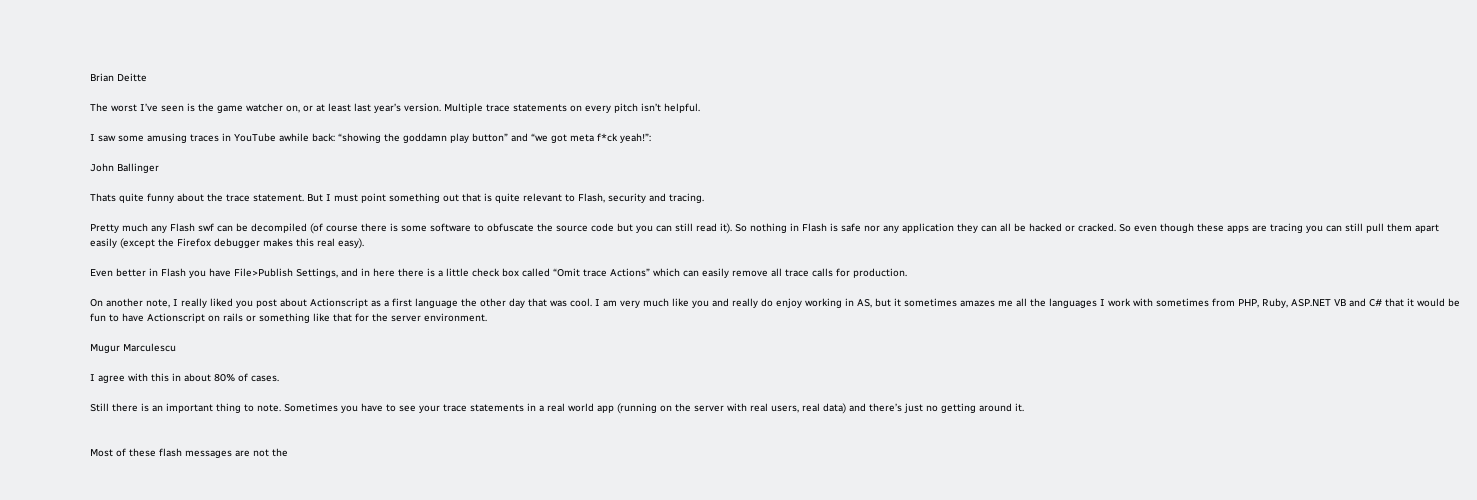Brian Deitte

The worst I’ve seen is the game watcher on, or at least last year’s version. Multiple trace statements on every pitch isn’t helpful.

I saw some amusing traces in YouTube awhile back: “showing the goddamn play button” and “we got meta f*ck yeah!”:

John Ballinger

Thats quite funny about the trace statement. But I must point something out that is quite relevant to Flash, security and tracing.

Pretty much any Flash swf can be decompiled (of course there is some software to obfuscate the source code but you can still read it). So nothing in Flash is safe nor any application they can all be hacked or cracked. So even though these apps are tracing you can still pull them apart easily (except the Firefox debugger makes this real easy).

Even better in Flash you have File>Publish Settings, and in here there is a little check box called “Omit trace Actions” which can easily remove all trace calls for production.

On another note, I really liked you post about Actionscript as a first language the other day that was cool. I am very much like you and really do enjoy working in AS, but it sometimes amazes me all the languages I work with sometimes from PHP, Ruby, ASP.NET VB and C# that it would be fun to have Actionscript on rails or something like that for the server environment.

Mugur Marculescu

I agree with this in about 80% of cases.

Still there is an important thing to note. Sometimes you have to see your trace statements in a real world app (running on the server with real users, real data) and there’s just no getting around it.


Most of these flash messages are not the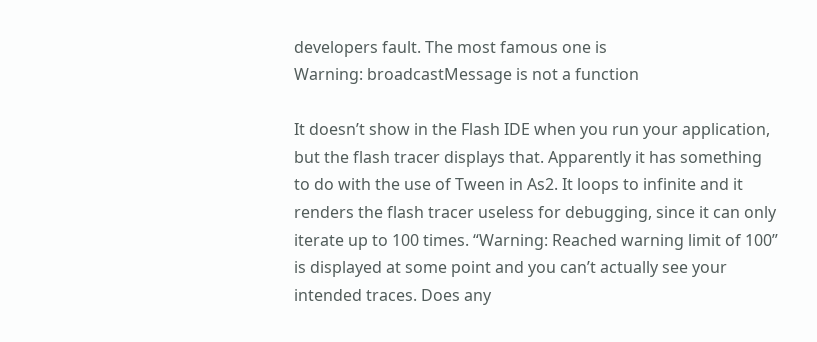developers fault. The most famous one is
Warning: broadcastMessage is not a function

It doesn’t show in the Flash IDE when you run your application, but the flash tracer displays that. Apparently it has something to do with the use of Tween in As2. It loops to infinite and it renders the flash tracer useless for debugging, since it can only iterate up to 100 times. “Warning: Reached warning limit of 100” is displayed at some point and you can’t actually see your intended traces. Does any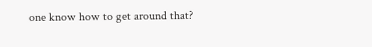one know how to get around that?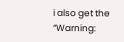i also get the “Warning: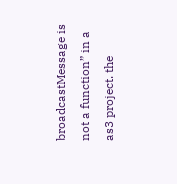broadcastMessage is not a function” in a as3 project. the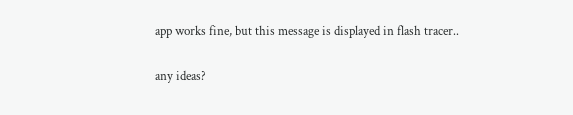app works fine, but this message is displayed in flash tracer..

any ideas?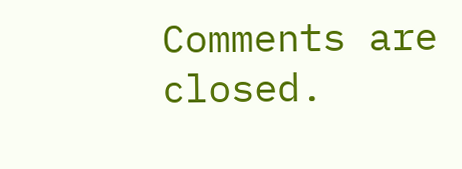Comments are closed.